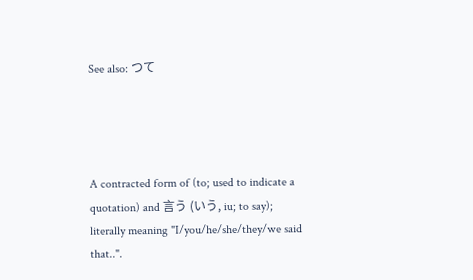See also: つて




A contracted form of (to; used to indicate a quotation) and 言う (いう, iu; to say); literally meaning "I/you/he/she/they/we said that..".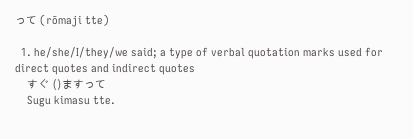って (rōmaji tte)

  1. he/she/I/they/we said; a type of verbal quotation marks used for direct quotes and indirect quotes
    すぐ ()ますって
    Sugu kimasu tte.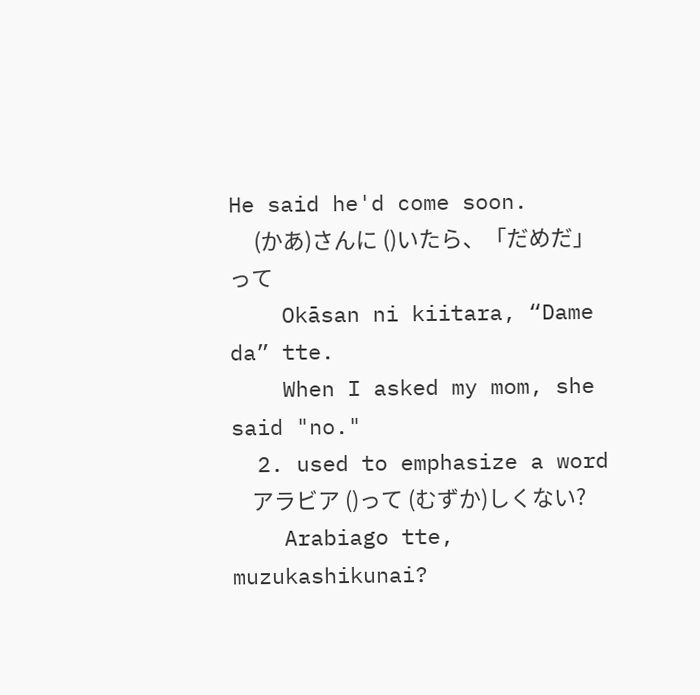He said he'd come soon.
     (かあ)さんに ()いたら、「だめだ」って
    Okāsan ni kiitara, “Dame da” tte.
    When I asked my mom, she said "no."
  2. used to emphasize a word
    アラビア ()って (むずか)しくない?
    Arabiago tte, muzukashikunai?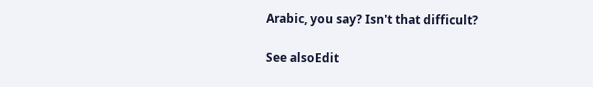Arabic, you say? Isn't that difficult?

See alsoEdit